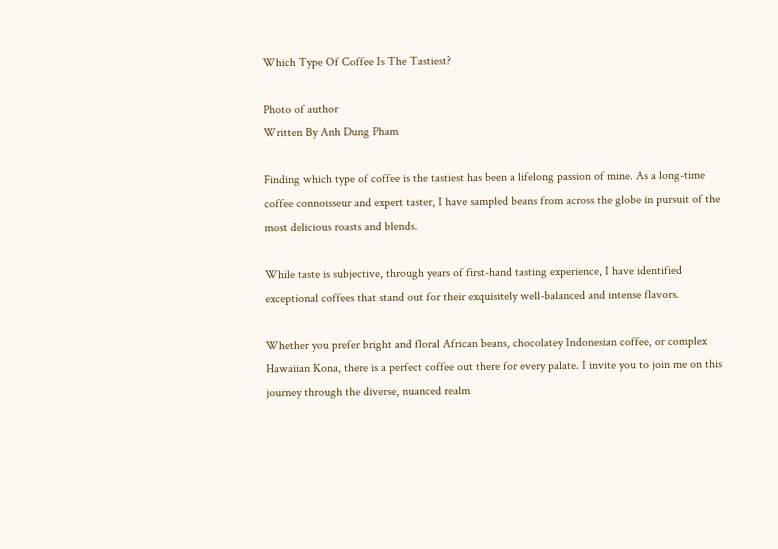Which Type Of Coffee Is The Tastiest?

Photo of author
Written By Anh Dung Pham

Finding which type of coffee is the tastiest has been a lifelong passion of mine. As a long-time coffee connoisseur and expert taster, I have sampled beans from across the globe in pursuit of the most delicious roasts and blends.

While taste is subjective, through years of first-hand tasting experience, I have identified exceptional coffees that stand out for their exquisitely well-balanced and intense flavors.

Whether you prefer bright and floral African beans, chocolatey Indonesian coffee, or complex Hawaiian Kona, there is a perfect coffee out there for every palate. I invite you to join me on this journey through the diverse, nuanced realm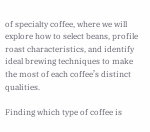of specialty coffee, where we will explore how to select beans, profile roast characteristics, and identify ideal brewing techniques to make the most of each coffee’s distinct qualities.

Finding which type of coffee is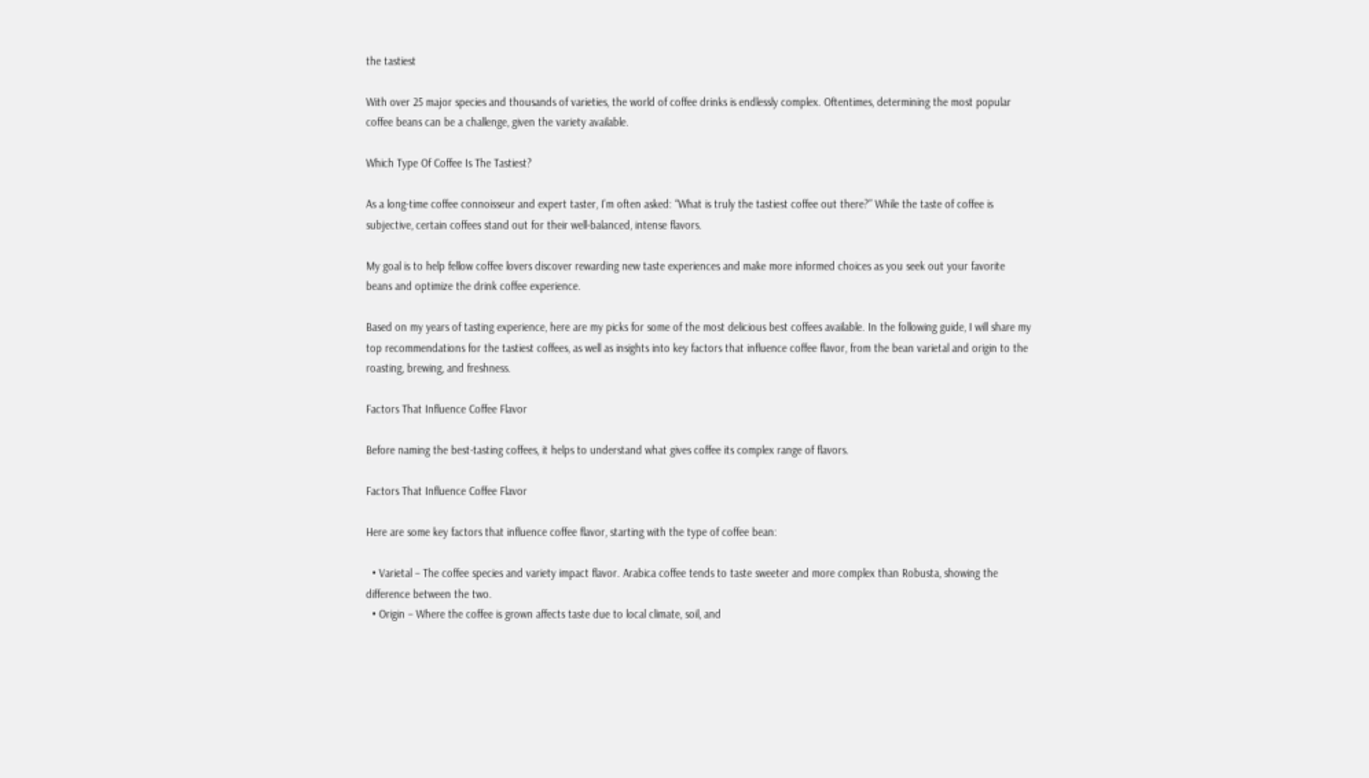the tastiest

With over 25 major species and thousands of varieties, the world of coffee drinks is endlessly complex. Oftentimes, determining the most popular coffee beans can be a challenge, given the variety available.

Which Type Of Coffee Is The Tastiest?

As a long-time coffee connoisseur and expert taster, I’m often asked: “What is truly the tastiest coffee out there?” While the taste of coffee is subjective, certain coffees stand out for their well-balanced, intense flavors.

My goal is to help fellow coffee lovers discover rewarding new taste experiences and make more informed choices as you seek out your favorite beans and optimize the drink coffee experience.

Based on my years of tasting experience, here are my picks for some of the most delicious best coffees available. In the following guide, I will share my top recommendations for the tastiest coffees, as well as insights into key factors that influence coffee flavor, from the bean varietal and origin to the roasting, brewing, and freshness.

Factors That Influence Coffee Flavor

Before naming the best-tasting coffees, it helps to understand what gives coffee its complex range of flavors.

Factors That Influence Coffee Flavor

Here are some key factors that influence coffee flavor, starting with the type of coffee bean:

  • Varietal – The coffee species and variety impact flavor. Arabica coffee tends to taste sweeter and more complex than Robusta, showing the difference between the two.
  • Origin – Where the coffee is grown affects taste due to local climate, soil, and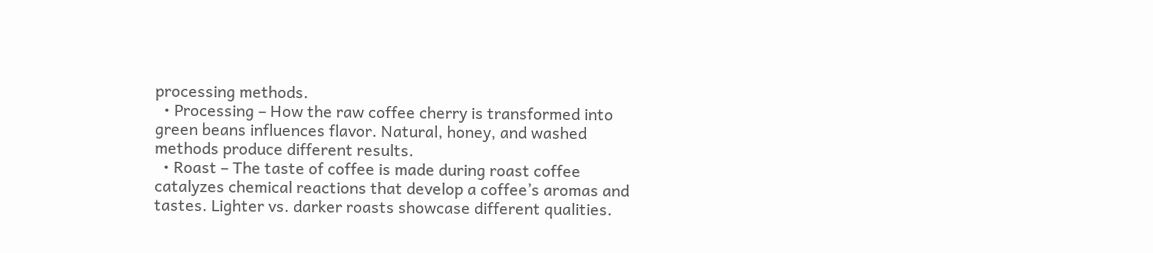processing methods.
  • Processing – How the raw coffee cherry is transformed into green beans influences flavor. Natural, honey, and washed methods produce different results.
  • Roast – The taste of coffee is made during roast coffee catalyzes chemical reactions that develop a coffee’s aromas and tastes. Lighter vs. darker roasts showcase different qualities.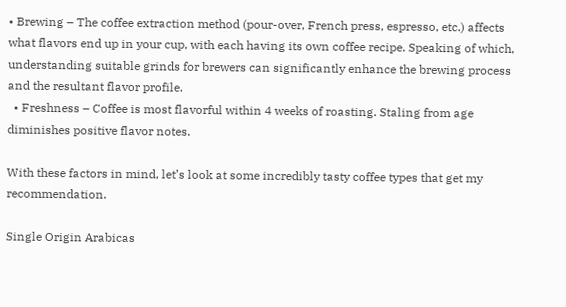• Brewing – The coffee extraction method (pour-over, French press, espresso, etc.) affects what flavors end up in your cup, with each having its own coffee recipe. Speaking of which, understanding suitable grinds for brewers can significantly enhance the brewing process and the resultant flavor profile.
  • Freshness – Coffee is most flavorful within 4 weeks of roasting. Staling from age diminishes positive flavor notes.

With these factors in mind, let’s look at some incredibly tasty coffee types that get my recommendation.

Single Origin Arabicas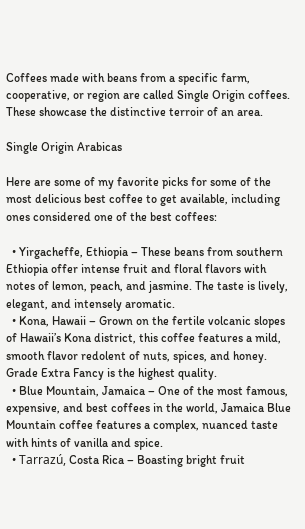Coffees made with beans from a specific farm, cooperative, or region are called Single Origin coffees. These showcase the distinctive terroir of an area.

Single Origin Arabicas

Here are some of my favorite picks for some of the most delicious best coffee to get available, including ones considered one of the best coffees:

  • Yirgacheffe, Ethiopia – These beans from southern Ethiopia offer intense fruit and floral flavors with notes of lemon, peach, and jasmine. The taste is lively, elegant, and intensely aromatic.
  • Kona, Hawaii – Grown on the fertile volcanic slopes of Hawaii’s Kona district, this coffee features a mild, smooth flavor redolent of nuts, spices, and honey. Grade Extra Fancy is the highest quality.
  • Blue Mountain, Jamaica – One of the most famous, expensive, and best coffees in the world, Jamaica Blue Mountain coffee features a complex, nuanced taste with hints of vanilla and spice.
  • Tarrazú, Costa Rica – Boasting bright fruit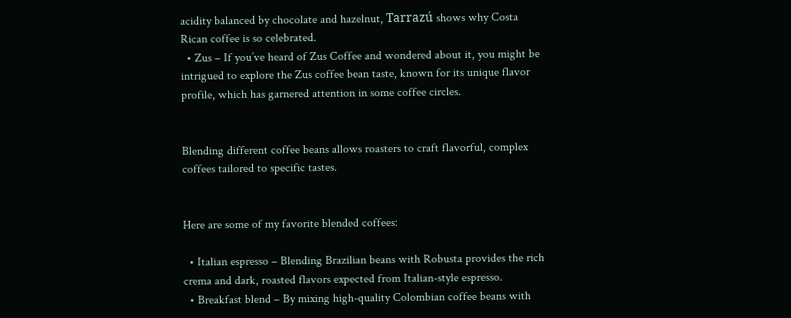acidity balanced by chocolate and hazelnut, Tarrazú shows why Costa Rican coffee is so celebrated.
  • Zus – If you’ve heard of Zus Coffee and wondered about it, you might be intrigued to explore the Zus coffee bean taste, known for its unique flavor profile, which has garnered attention in some coffee circles.


Blending different coffee beans allows roasters to craft flavorful, complex coffees tailored to specific tastes.


Here are some of my favorite blended coffees:

  • Italian espresso – Blending Brazilian beans with Robusta provides the rich crema and dark, roasted flavors expected from Italian-style espresso.
  • Breakfast blend – By mixing high-quality Colombian coffee beans with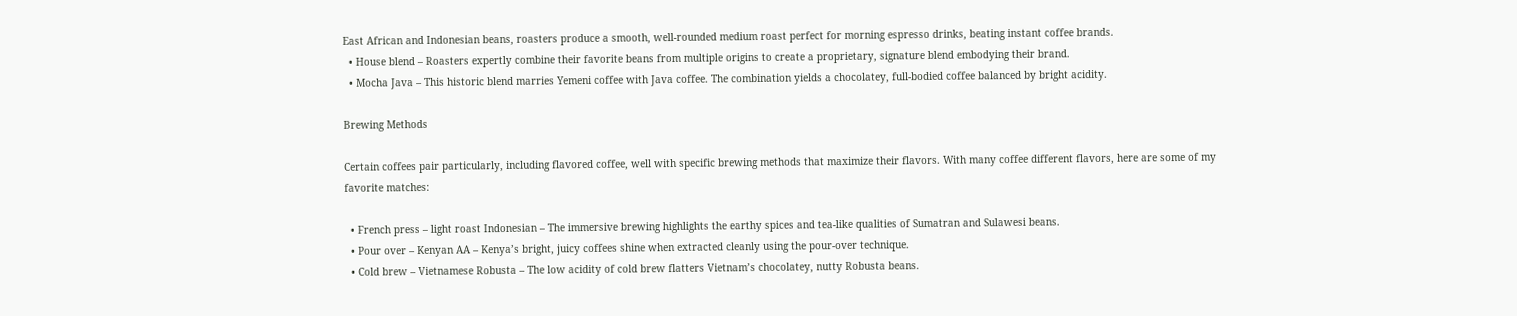East African and Indonesian beans, roasters produce a smooth, well-rounded medium roast perfect for morning espresso drinks, beating instant coffee brands.
  • House blend – Roasters expertly combine their favorite beans from multiple origins to create a proprietary, signature blend embodying their brand.
  • Mocha Java – This historic blend marries Yemeni coffee with Java coffee. The combination yields a chocolatey, full-bodied coffee balanced by bright acidity.

Brewing Methods

Certain coffees pair particularly, including flavored coffee, well with specific brewing methods that maximize their flavors. With many coffee different flavors, here are some of my favorite matches:

  • French press – light roast Indonesian – The immersive brewing highlights the earthy spices and tea-like qualities of Sumatran and Sulawesi beans.
  • Pour over – Kenyan AA – Kenya’s bright, juicy coffees shine when extracted cleanly using the pour-over technique.
  • Cold brew – Vietnamese Robusta – The low acidity of cold brew flatters Vietnam’s chocolatey, nutty Robusta beans.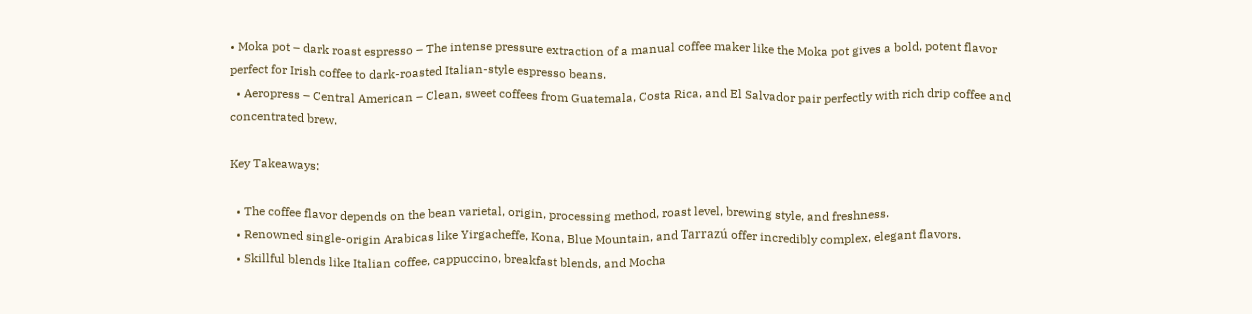• Moka pot – dark roast espresso – The intense pressure extraction of a manual coffee maker like the Moka pot gives a bold, potent flavor perfect for Irish coffee to dark-roasted Italian-style espresso beans.
  • Aeropress – Central American – Clean, sweet coffees from Guatemala, Costa Rica, and El Salvador pair perfectly with rich drip coffee and concentrated brew.

Key Takeaways:

  • The coffee flavor depends on the bean varietal, origin, processing method, roast level, brewing style, and freshness.
  • Renowned single-origin Arabicas like Yirgacheffe, Kona, Blue Mountain, and Tarrazú offer incredibly complex, elegant flavors.
  • Skillful blends like Italian coffee, cappuccino, breakfast blends, and Mocha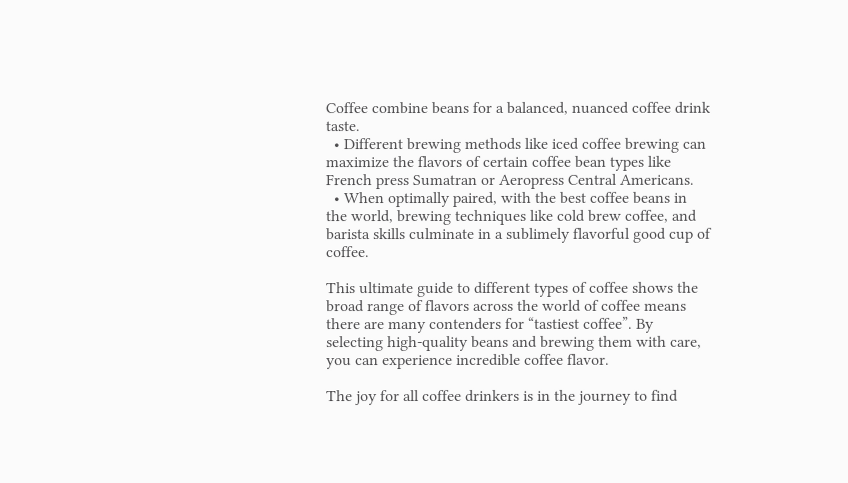Coffee combine beans for a balanced, nuanced coffee drink taste.
  • Different brewing methods like iced coffee brewing can maximize the flavors of certain coffee bean types like French press Sumatran or Aeropress Central Americans.
  • When optimally paired, with the best coffee beans in the world, brewing techniques like cold brew coffee, and barista skills culminate in a sublimely flavorful good cup of coffee.

This ultimate guide to different types of coffee shows the broad range of flavors across the world of coffee means there are many contenders for “tastiest coffee”. By selecting high-quality beans and brewing them with care, you can experience incredible coffee flavor.

The joy for all coffee drinkers is in the journey to find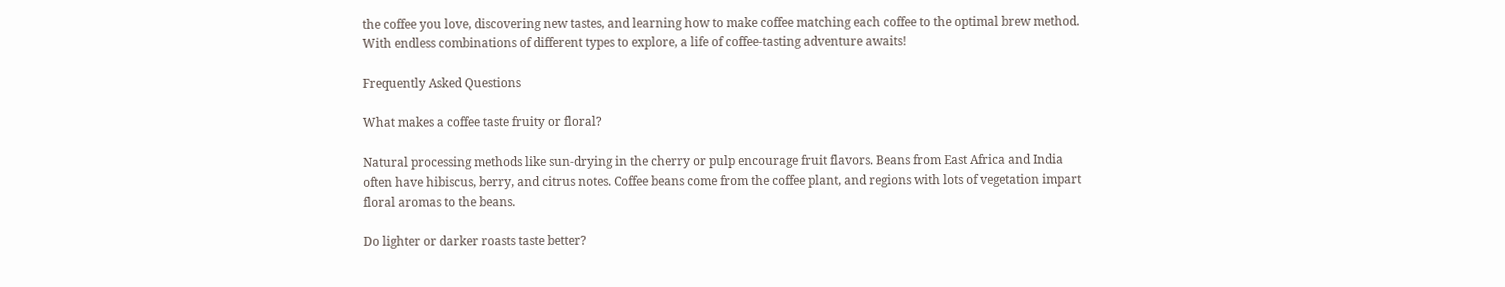the coffee you love, discovering new tastes, and learning how to make coffee matching each coffee to the optimal brew method. With endless combinations of different types to explore, a life of coffee-tasting adventure awaits!

Frequently Asked Questions

What makes a coffee taste fruity or floral?

Natural processing methods like sun-drying in the cherry or pulp encourage fruit flavors. Beans from East Africa and India often have hibiscus, berry, and citrus notes. Coffee beans come from the coffee plant, and regions with lots of vegetation impart floral aromas to the beans.

Do lighter or darker roasts taste better?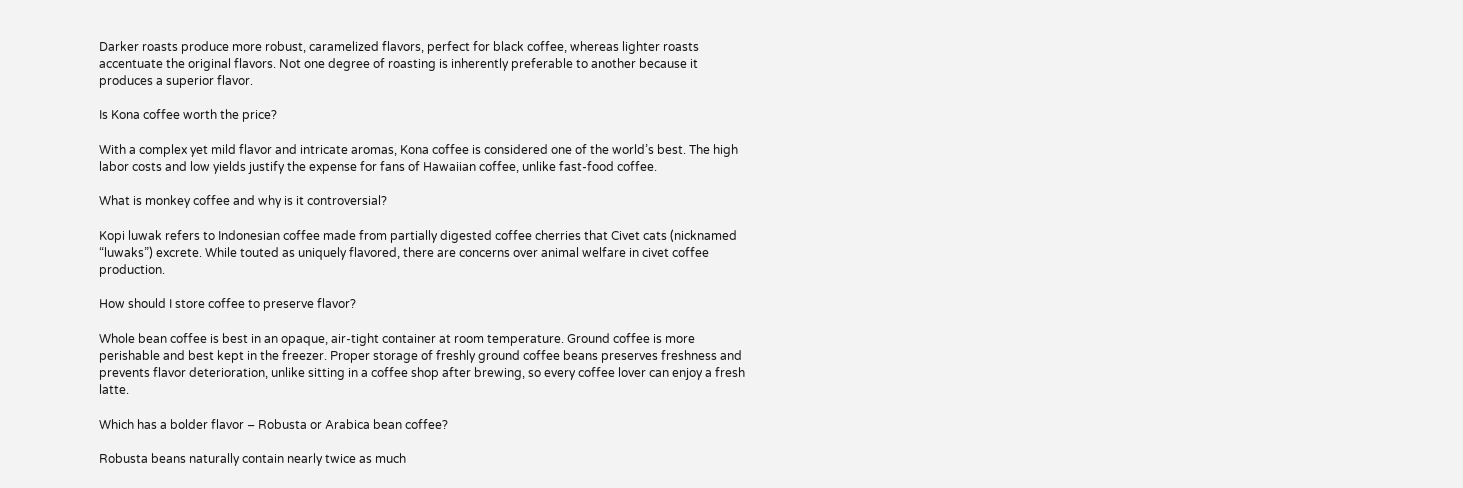Darker roasts produce more robust, caramelized flavors, perfect for black coffee, whereas lighter roasts accentuate the original flavors. Not one degree of roasting is inherently preferable to another because it produces a superior flavor.

Is Kona coffee worth the price?

With a complex yet mild flavor and intricate aromas, Kona coffee is considered one of the world’s best. The high labor costs and low yields justify the expense for fans of Hawaiian coffee, unlike fast-food coffee.

What is monkey coffee and why is it controversial?

Kopi luwak refers to Indonesian coffee made from partially digested coffee cherries that Civet cats (nicknamed “luwaks”) excrete. While touted as uniquely flavored, there are concerns over animal welfare in civet coffee production.

How should I store coffee to preserve flavor?

Whole bean coffee is best in an opaque, air-tight container at room temperature. Ground coffee is more perishable and best kept in the freezer. Proper storage of freshly ground coffee beans preserves freshness and prevents flavor deterioration, unlike sitting in a coffee shop after brewing, so every coffee lover can enjoy a fresh latte.

Which has a bolder flavor – Robusta or Arabica bean coffee?

Robusta beans naturally contain nearly twice as much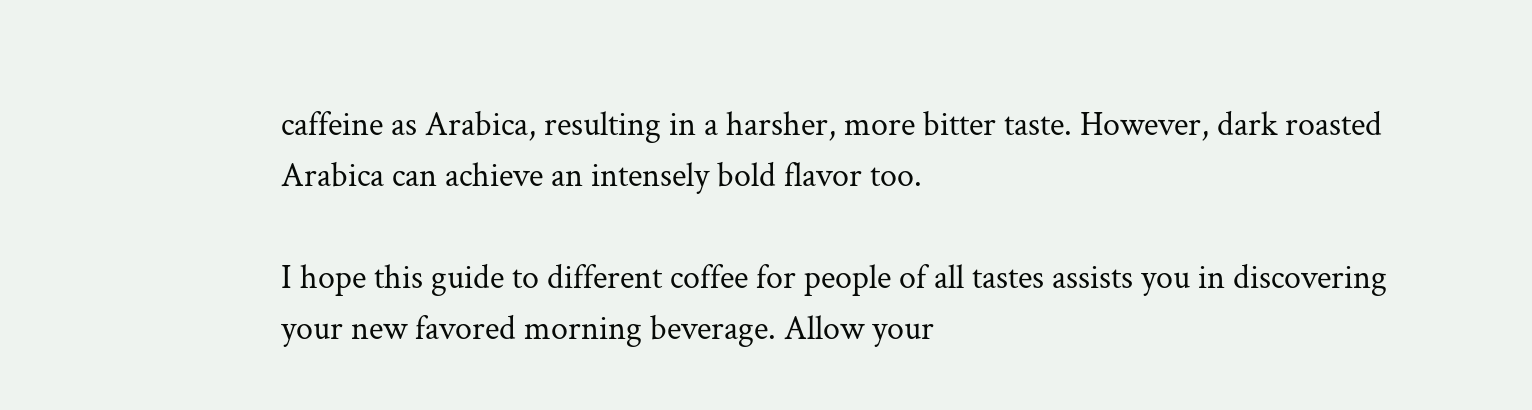caffeine as Arabica, resulting in a harsher, more bitter taste. However, dark roasted Arabica can achieve an intensely bold flavor too.

I hope this guide to different coffee for people of all tastes assists you in discovering your new favored morning beverage. Allow your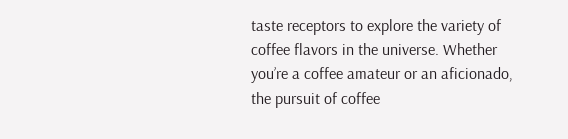taste receptors to explore the variety of coffee flavors in the universe. Whether you’re a coffee amateur or an aficionado, the pursuit of coffee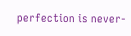perfection is never-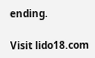ending.

Visit lido18.com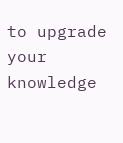to upgrade your knowledge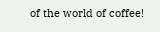of the world of coffee!